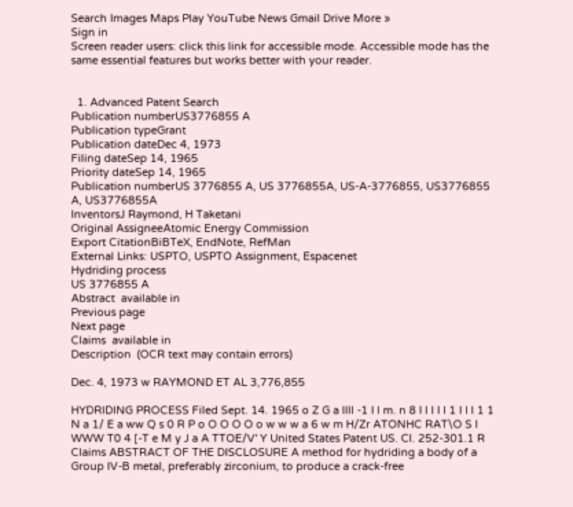Search Images Maps Play YouTube News Gmail Drive More »
Sign in
Screen reader users: click this link for accessible mode. Accessible mode has the same essential features but works better with your reader.


  1. Advanced Patent Search
Publication numberUS3776855 A
Publication typeGrant
Publication dateDec 4, 1973
Filing dateSep 14, 1965
Priority dateSep 14, 1965
Publication numberUS 3776855 A, US 3776855A, US-A-3776855, US3776855 A, US3776855A
InventorsJ Raymond, H Taketani
Original AssigneeAtomic Energy Commission
Export CitationBiBTeX, EndNote, RefMan
External Links: USPTO, USPTO Assignment, Espacenet
Hydriding process
US 3776855 A
Abstract  available in
Previous page
Next page
Claims  available in
Description  (OCR text may contain errors)

Dec. 4, 1973 w RAYMOND ET AL 3,776,855

HYDRIDING PROCESS Filed Sept. 14. 1965 o Z G a llll -1 I l m. n 8 I l I I I 1 I I l 1 1 N a 1/ E a ww Q s 0 R P o O O O O o w w w a 6 w m H/Zr ATONHC RAT\O S I WWW T0 4 [-T e M y J a A TTOE/V' Y United States Patent US. Cl. 252-301.1 R Claims ABSTRACT OF THE DISCLOSURE A method for hydriding a body of a Group IV-B metal, preferably zirconium, to produce a crack-free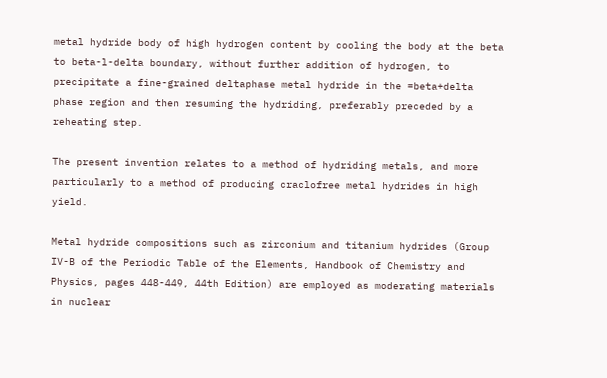metal hydride body of high hydrogen content by cooling the body at the beta to beta-l-delta boundary, without further addition of hydrogen, to precipitate a fine-grained deltaphase metal hydride in the =beta+delta phase region and then resuming the hydriding, preferably preceded by a reheating step.

The present invention relates to a method of hydriding metals, and more particularly to a method of producing craclofree metal hydrides in high yield.

Metal hydride compositions such as zirconium and titanium hydrides (Group IV-B of the Periodic Table of the Elements, Handbook of Chemistry and Physics, pages 448-449, 44th Edition) are employed as moderating materials in nuclear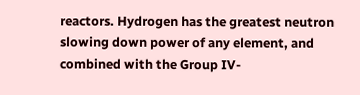reactors. Hydrogen has the greatest neutron slowing down power of any element, and combined with the Group IV-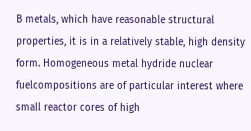B metals, which have reasonable structural properties, it is in a relatively stable, high density form. Homogeneous metal hydride nuclear fuelcompositions are of particular interest where small reactor cores of high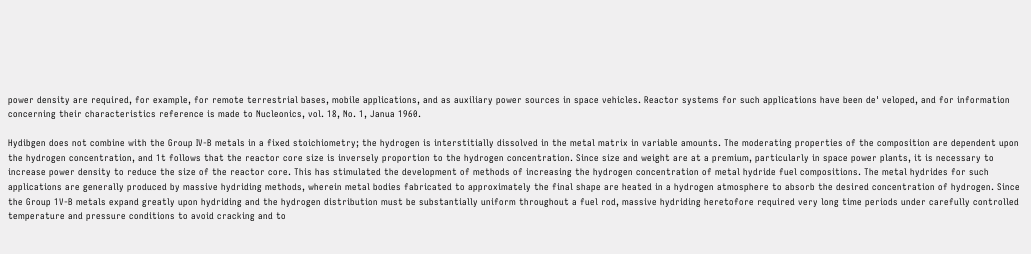power density are required, for example, for remote terrestrial bases, mobile applications, and as auxiliary power sources in space vehicles. Reactor systems for such applications have been de' veloped, and for information concerning their characteristics reference is made to Nucleonics, vol. 18, No. 1, Janua 1960.

Hydibgen does not combine with the Group IV-B metals in a fixed stoichiometry; the hydrogen is interstitially dissolved in the metal matrix in variable amounts. The moderating properties of the composition are dependent upon the hydrogen concentration, and 1t follows that the reactor core size is inversely proportion to the hydrogen concentration. Since size and weight are at a premium, particularly in space power plants, it is necessary to increase power density to reduce the size of the reactor core. This has stimulated the development of methods of increasing the hydrogen concentration of metal hydride fuel compositions. The metal hydrides for such applications are generally produced by massive hydriding methods, wherein metal bodies fabricated to approximately the final shape are heated in a hydrogen atmosphere to absorb the desired concentration of hydrogen. Since the Group 1V-B metals expand greatly upon hydriding and the hydrogen distribution must be substantially uniform throughout a fuel rod, massive hydriding heretofore required very long time periods under carefully controlled temperature and pressure conditions to avoid cracking and to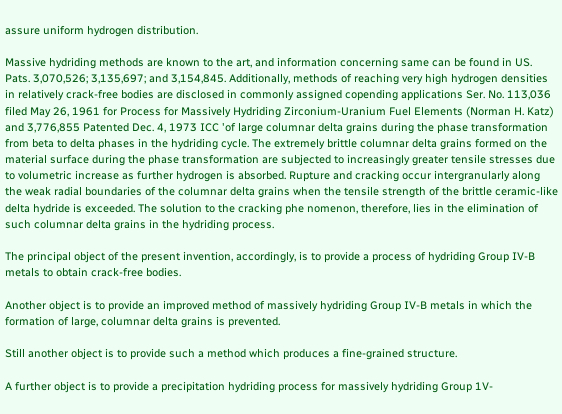assure uniform hydrogen distribution.

Massive hydriding methods are known to the art, and information concerning same can be found in US. Pats. 3,070,526; 3,135,697; and 3,154,845. Additionally, methods of reaching very high hydrogen densities in relatively crack-free bodies are disclosed in commonly assigned copending applications Ser. No. 113,036 filed May 26, 1961 for Process for Massively Hydriding Zirconium-Uranium Fuel Elements (Norman H. Katz) and 3,776,855 Patented Dec. 4, 1973 ICC 'of large columnar delta grains during the phase transformation from beta to delta phases in the hydriding cycle. The extremely brittle columnar delta grains formed on the material surface during the phase transformation are subjected to increasingly greater tensile stresses due to volumetric increase as further hydrogen is absorbed. Rupture and cracking occur intergranularly along the weak radial boundaries of the columnar delta grains when the tensile strength of the brittle ceramic-like delta hydride is exceeded. The solution to the cracking phe nomenon, therefore, lies in the elimination of such columnar delta grains in the hydriding process.

The principal object of the present invention, accordingly, is to provide a process of hydriding Group IV-B metals to obtain crack-free bodies.

Another object is to provide an improved method of massively hydriding Group IV-B metals in which the formation of large, columnar delta grains is prevented.

Still another object is to provide such a method which produces a fine-grained structure.

A further object is to provide a precipitation hydriding process for massively hydriding Group 1V-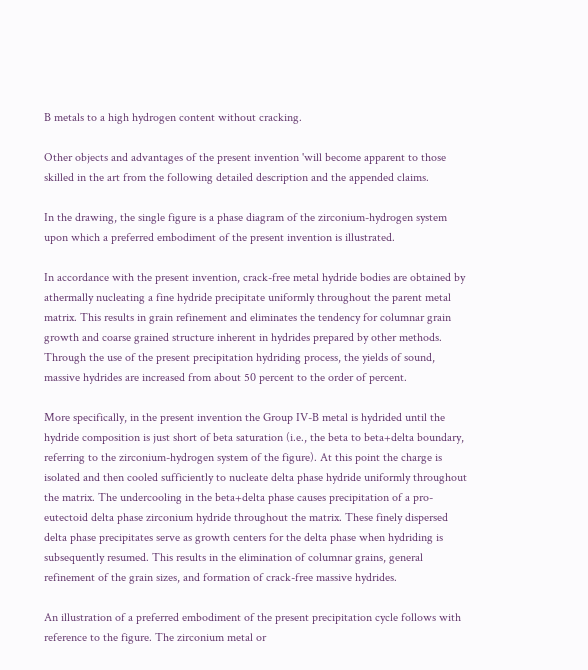B metals to a high hydrogen content without cracking.

Other objects and advantages of the present invention 'will become apparent to those skilled in the art from the following detailed description and the appended claims.

In the drawing, the single figure is a phase diagram of the zirconium-hydrogen system upon which a preferred embodiment of the present invention is illustrated.

In accordance with the present invention, crack-free metal hydride bodies are obtained by athermally nucleating a fine hydride precipitate uniformly throughout the parent metal matrix. This results in grain refinement and eliminates the tendency for columnar grain growth and coarse grained structure inherent in hydrides prepared by other methods. Through the use of the present precipitation hydriding process, the yields of sound, massive hydrides are increased from about 50 percent to the order of percent.

More specifically, in the present invention the Group IV-B metal is hydrided until the hydride composition is just short of beta saturation (i.e., the beta to beta+delta boundary, referring to the zirconium-hydrogen system of the figure). At this point the charge is isolated and then cooled sufficiently to nucleate delta phase hydride uniformly throughout the matrix. The undercooling in the beta+delta phase causes precipitation of a pro-eutectoid delta phase zirconium hydride throughout the matrix. These finely dispersed delta phase precipitates serve as growth centers for the delta phase when hydriding is subsequently resumed. This results in the elimination of columnar grains, general refinement of the grain sizes, and formation of crack-free massive hydrides.

An illustration of a preferred embodiment of the present precipitation cycle follows with reference to the figure. The zirconium metal or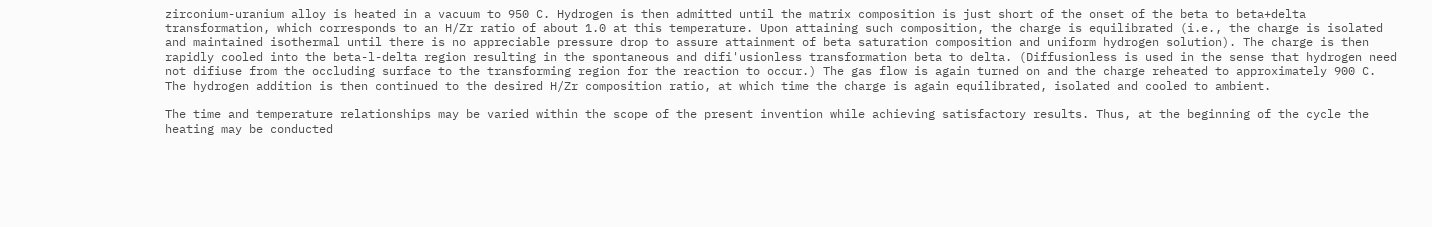zirconium-uranium alloy is heated in a vacuum to 950 C. Hydrogen is then admitted until the matrix composition is just short of the onset of the beta to beta+delta transformation, which corresponds to an H/Zr ratio of about 1.0 at this temperature. Upon attaining such composition, the charge is equilibrated (i.e., the charge is isolated and maintained isothermal until there is no appreciable pressure drop to assure attainment of beta saturation composition and uniform hydrogen solution). The charge is then rapidly cooled into the beta-l-delta region resulting in the spontaneous and difi'usionless transformation beta to delta. (Diffusionless is used in the sense that hydrogen need not difiuse from the occluding surface to the transforming region for the reaction to occur.) The gas flow is again turned on and the charge reheated to approximately 900 C. The hydrogen addition is then continued to the desired H/Zr composition ratio, at which time the charge is again equilibrated, isolated and cooled to ambient.

The time and temperature relationships may be varied within the scope of the present invention while achieving satisfactory results. Thus, at the beginning of the cycle the heating may be conducted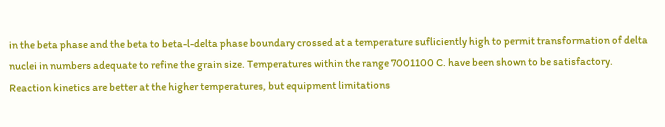in the beta phase and the beta to beta-l-delta phase boundary crossed at a temperature sufliciently high to permit transformation of delta nuclei in numbers adequate to refine the grain size. Temperatures within the range 7001100 C. have been shown to be satisfactory. Reaction kinetics are better at the higher temperatures, but equipment limitations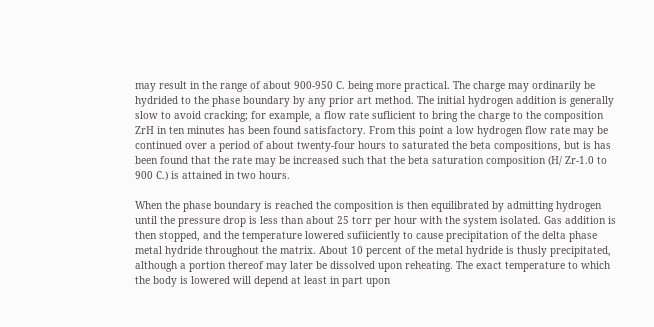may result in the range of about 900-950 C. being more practical. The charge may ordinarily be hydrided to the phase boundary by any prior art method. The initial hydrogen addition is generally slow to avoid cracking; for example, a flow rate suflicient to bring the charge to the composition ZrH in ten minutes has been found satisfactory. From this point a low hydrogen flow rate may be continued over a period of about twenty-four hours to saturated the beta compositions, but is has been found that the rate may be increased such that the beta saturation composition (H/ Zr-1.0 to 900 C.) is attained in two hours.

When the phase boundary is reached the composition is then equilibrated by admitting hydrogen until the pressure drop is less than about 25 torr per hour with the system isolated. Gas addition is then stopped, and the temperature lowered sufiiciently to cause precipitation of the delta phase metal hydride throughout the matrix. About 10 percent of the metal hydride is thusly precipitated, although a portion thereof may later be dissolved upon reheating. The exact temperature to which the body is lowered will depend at least in part upon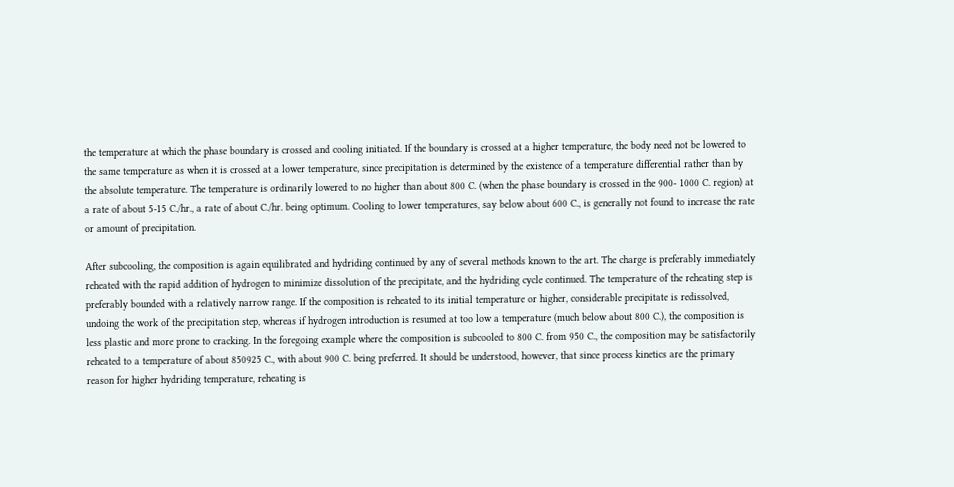the temperature at which the phase boundary is crossed and cooling initiated. If the boundary is crossed at a higher temperature, the body need not be lowered to the same temperature as when it is crossed at a lower temperature, since precipitation is determined by the existence of a temperature differential rather than by the absolute temperature. The temperature is ordinarily lowered to no higher than about 800 C. (when the phase boundary is crossed in the 900- 1000 C. region) at a rate of about 5-15 C./hr., a rate of about C./hr. being optimum. Cooling to lower temperatures, say below about 600 C., is generally not found to increase the rate or amount of precipitation.

After subcooling, the composition is again equilibrated and hydriding continued by any of several methods known to the art. The charge is preferably immediately reheated with the rapid addition of hydrogen to minimize dissolution of the precipitate, and the hydriding cycle continued. The temperature of the reheating step is preferably bounded with a relatively narrow range. If the composition is reheated to its initial temperature or higher, considerable precipitate is redissolved, undoing the work of the precipitation step, whereas if hydrogen introduction is resumed at too low a temperature (much below about 800 C.), the composition is less plastic and more prone to cracking. In the foregoing example where the composition is subcooled to 800 C. from 950 C., the composition may be satisfactorily reheated to a temperature of about 850925 C., with about 900 C. being preferred. It should be understood, however, that since process kinetics are the primary reason for higher hydriding temperature, reheating is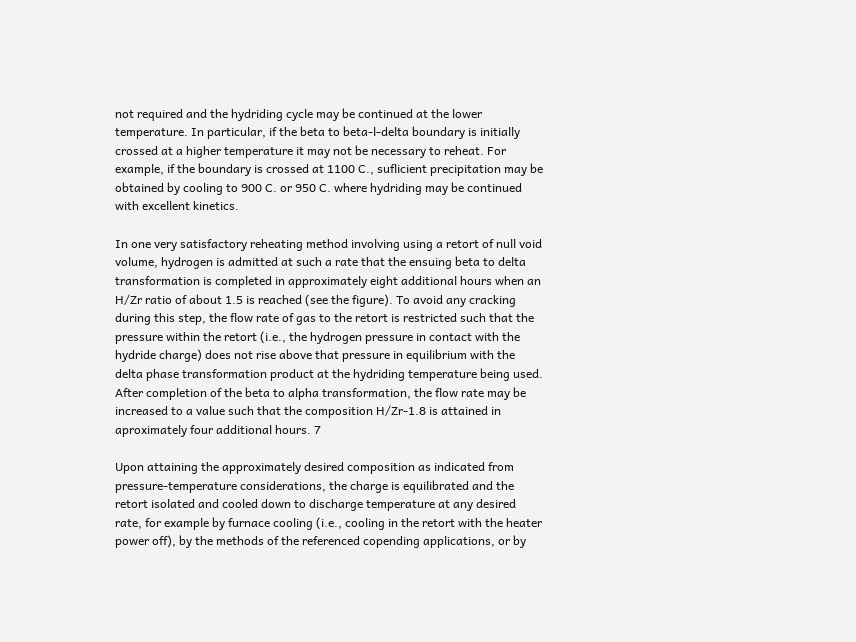not required and the hydriding cycle may be continued at the lower temperature. In particular, if the beta to beta-l-delta boundary is initially crossed at a higher temperature it may not be necessary to reheat. For example, if the boundary is crossed at 1100 C., suflicient precipitation may be obtained by cooling to 900 C. or 950 C. where hydriding may be continued with excellent kinetics.

In one very satisfactory reheating method involving using a retort of null void volume, hydrogen is admitted at such a rate that the ensuing beta to delta transformation is completed in approximately eight additional hours when an H/Zr ratio of about 1.5 is reached (see the figure). To avoid any cracking during this step, the flow rate of gas to the retort is restricted such that the pressure within the retort (i.e., the hydrogen pressure in contact with the hydride charge) does not rise above that pressure in equilibrium with the delta phase transformation product at the hydriding temperature being used. After completion of the beta to alpha transformation, the flow rate may be increased to a value such that the composition H/Zr-1.8 is attained in aproximately four additional hours. 7

Upon attaining the approximately desired composition as indicated from pressure-temperature considerations, the charge is equilibrated and the retort isolated and cooled down to discharge temperature at any desired rate, for example by furnace cooling (i.e., cooling in the retort with the heater power off), by the methods of the referenced copending applications, or by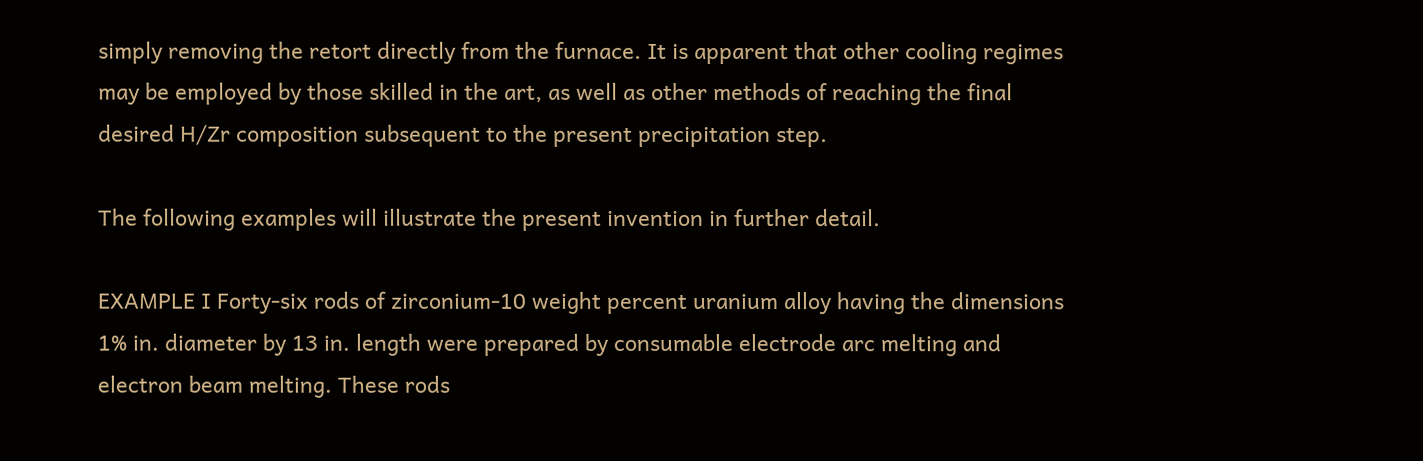simply removing the retort directly from the furnace. It is apparent that other cooling regimes may be employed by those skilled in the art, as well as other methods of reaching the final desired H/Zr composition subsequent to the present precipitation step.

The following examples will illustrate the present invention in further detail.

EXAMPLE I Forty-six rods of zirconium-10 weight percent uranium alloy having the dimensions 1% in. diameter by 13 in. length were prepared by consumable electrode arc melting and electron beam melting. These rods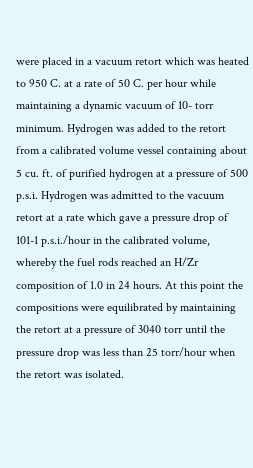were placed in a vacuum retort which was heated to 950 C. at a rate of 50 C. per hour while maintaining a dynamic vacuum of 10- torr minimum. Hydrogen was added to the retort from a calibrated volume vessel containing about 5 cu. ft. of purified hydrogen at a pressure of 500 p.s.i. Hydrogen was admitted to the vacuum retort at a rate which gave a pressure drop of 101-1 p.s.i./hour in the calibrated volume, whereby the fuel rods reached an H/Zr composition of 1.0 in 24 hours. At this point the compositions were equilibrated by maintaining the retort at a pressure of 3040 torr until the pressure drop was less than 25 torr/hour when the retort was isolated.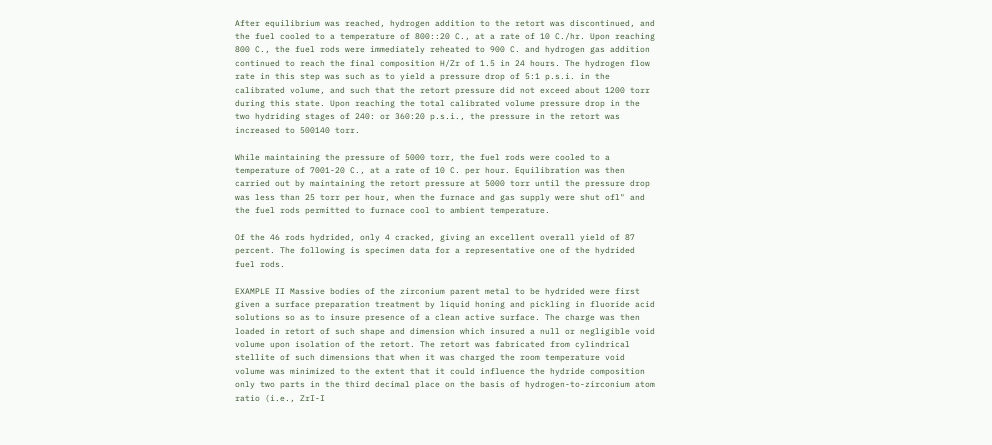After equilibrium was reached, hydrogen addition to the retort was discontinued, and the fuel cooled to a temperature of 800::20 C., at a rate of 10 C./hr. Upon reaching 800 C., the fuel rods were immediately reheated to 900 C. and hydrogen gas addition continued to reach the final composition H/Zr of 1.5 in 24 hours. The hydrogen flow rate in this step was such as to yield a pressure drop of 5:1 p.s.i. in the calibrated volume, and such that the retort pressure did not exceed about 1200 torr during this state. Upon reaching the total calibrated volume pressure drop in the two hydriding stages of 240: or 360:20 p.s.i., the pressure in the retort was increased to 500140 torr.

While maintaining the pressure of 5000 torr, the fuel rods were cooled to a temperature of 7001-20 C., at a rate of 10 C. per hour. Equilibration was then carried out by maintaining the retort pressure at 5000 torr until the pressure drop was less than 25 torr per hour, when the furnace and gas supply were shut ofl" and the fuel rods permitted to furnace cool to ambient temperature.

Of the 46 rods hydrided, only 4 cracked, giving an excellent overall yield of 87 percent. The following is specimen data for a representative one of the hydrided fuel rods.

EXAMPLE II Massive bodies of the zirconium parent metal to be hydrided were first given a surface preparation treatment by liquid honing and pickling in fluoride acid solutions so as to insure presence of a clean active surface. The charge was then loaded in retort of such shape and dimension which insured a null or negligible void volume upon isolation of the retort. The retort was fabricated from cylindrical stellite of such dimensions that when it was charged the room temperature void volume was minimized to the extent that it could influence the hydride composition only two parts in the third decimal place on the basis of hydrogen-to-zirconium atom ratio (i.e., ZrI-I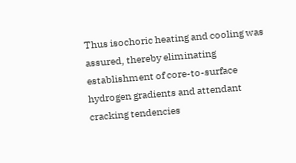Thus isochoric heating and cooling was assured, thereby eliminating establishment of core-to-surface hydrogen gradients and attendant cracking tendencies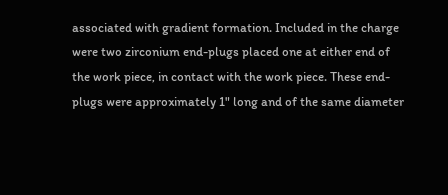associated with gradient formation. Included in the charge were two zirconium end-plugs placed one at either end of the work piece, in contact with the work piece. These end-plugs were approximately 1" long and of the same diameter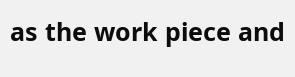as the work piece and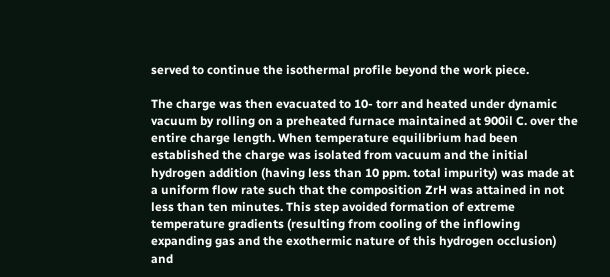served to continue the isothermal profile beyond the work piece.

The charge was then evacuated to 10- torr and heated under dynamic vacuum by rolling on a preheated furnace maintained at 900il C. over the entire charge length. When temperature equilibrium had been established the charge was isolated from vacuum and the initial hydrogen addition (having less than 10 ppm. total impurity) was made at a uniform flow rate such that the composition ZrH was attained in not less than ten minutes. This step avoided formation of extreme temperature gradients (resulting from cooling of the inflowing expanding gas and the exothermic nature of this hydrogen occlusion) and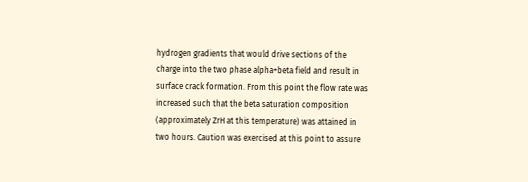hydrogen gradients that would drive sections of the charge into the two phase alpha+beta field and result in surface crack formation. From this point the flow rate was increased such that the beta saturation composition (approximately ZrH at this temperature) was attained in two hours. Caution was exercised at this point to assure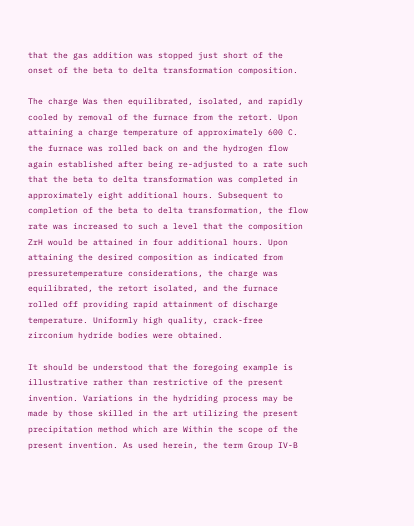that the gas addition was stopped just short of the onset of the beta to delta transformation composition.

The charge Was then equilibrated, isolated, and rapidly cooled by removal of the furnace from the retort. Upon attaining a charge temperature of approximately 600 C. the furnace was rolled back on and the hydrogen flow again established after being re-adjusted to a rate such that the beta to delta transformation was completed in approximately eight additional hours. Subsequent to completion of the beta to delta transformation, the flow rate was increased to such a level that the composition ZrH would be attained in four additional hours. Upon attaining the desired composition as indicated from pressuretemperature considerations, the charge was equilibrated, the retort isolated, and the furnace rolled off providing rapid attainment of discharge temperature. Uniformly high quality, crack-free zirconium hydride bodies were obtained.

It should be understood that the foregoing example is illustrative rather than restrictive of the present invention. Variations in the hydriding process may be made by those skilled in the art utilizing the present precipitation method which are Within the scope of the present invention. As used herein, the term Group IV-B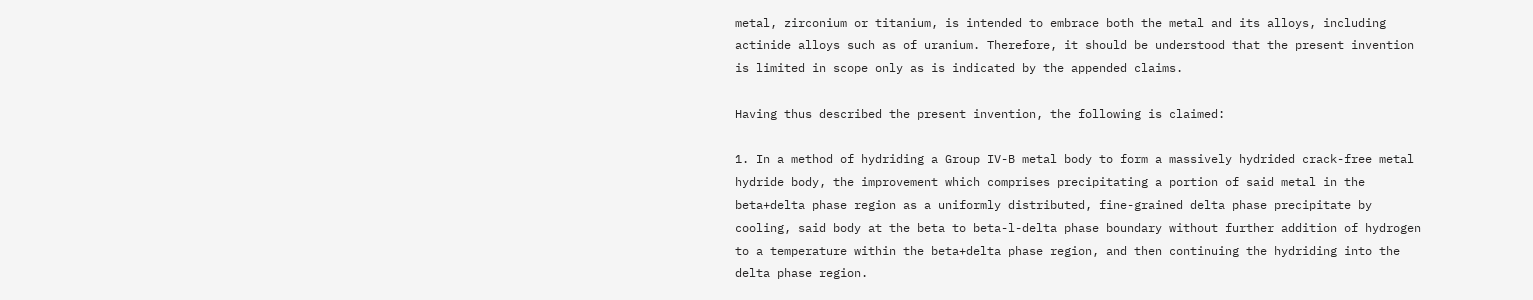metal, zirconium or titanium, is intended to embrace both the metal and its alloys, including actinide alloys such as of uranium. Therefore, it should be understood that the present invention is limited in scope only as is indicated by the appended claims.

Having thus described the present invention, the following is claimed:

1. In a method of hydriding a Group IV-B metal body to form a massively hydrided crack-free metal hydride body, the improvement which comprises precipitating a portion of said metal in the beta+delta phase region as a uniformly distributed, fine-grained delta phase precipitate by cooling, said body at the beta to beta-l-delta phase boundary without further addition of hydrogen to a temperature within the beta+delta phase region, and then continuing the hydriding into the delta phase region.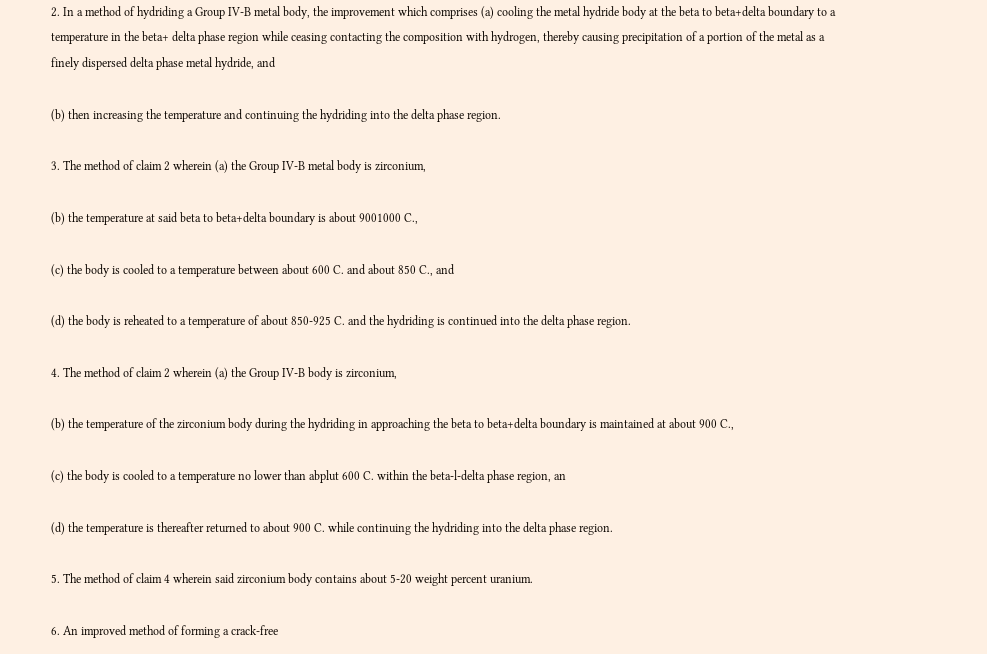2. In a method of hydriding a Group IV-B metal body, the improvement which comprises (a) cooling the metal hydride body at the beta to beta+delta boundary to a temperature in the beta+ delta phase region while ceasing contacting the composition with hydrogen, thereby causing precipitation of a portion of the metal as a finely dispersed delta phase metal hydride, and

(b) then increasing the temperature and continuing the hydriding into the delta phase region.

3. The method of claim 2 wherein (a) the Group IV-B metal body is zirconium,

(b) the temperature at said beta to beta+delta boundary is about 9001000 C.,

(c) the body is cooled to a temperature between about 600 C. and about 850 C., and

(d) the body is reheated to a temperature of about 850-925 C. and the hydriding is continued into the delta phase region.

4. The method of claim 2 wherein (a) the Group IV-B body is zirconium,

(b) the temperature of the zirconium body during the hydriding in approaching the beta to beta+delta boundary is maintained at about 900 C.,

(c) the body is cooled to a temperature no lower than abplut 600 C. within the beta-l-delta phase region, an

(d) the temperature is thereafter returned to about 900 C. while continuing the hydriding into the delta phase region.

5. The method of claim 4 wherein said zirconium body contains about 5-20 weight percent uranium.

6. An improved method of forming a crack-free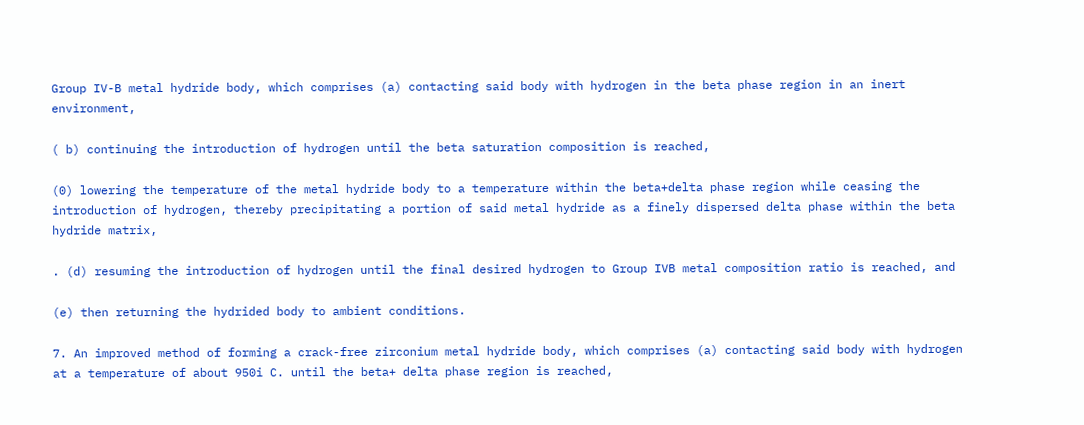Group IV-B metal hydride body, which comprises (a) contacting said body with hydrogen in the beta phase region in an inert environment,

( b) continuing the introduction of hydrogen until the beta saturation composition is reached,

(0) lowering the temperature of the metal hydride body to a temperature within the beta+delta phase region while ceasing the introduction of hydrogen, thereby precipitating a portion of said metal hydride as a finely dispersed delta phase within the beta hydride matrix,

. (d) resuming the introduction of hydrogen until the final desired hydrogen to Group IVB metal composition ratio is reached, and

(e) then returning the hydrided body to ambient conditions.

7. An improved method of forming a crack-free zirconium metal hydride body, which comprises (a) contacting said body with hydrogen at a temperature of about 950i C. until the beta+ delta phase region is reached,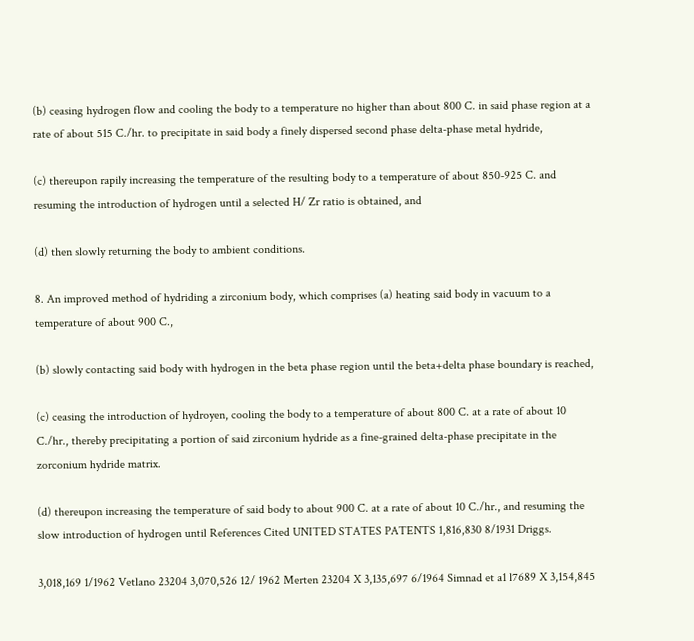(b) ceasing hydrogen flow and cooling the body to a temperature no higher than about 800 C. in said phase region at a rate of about 515 C./hr. to precipitate in said body a finely dispersed second phase delta-phase metal hydride,

(c) thereupon rapily increasing the temperature of the resulting body to a temperature of about 850-925 C. and resuming the introduction of hydrogen until a selected H/ Zr ratio is obtained, and

(d) then slowly returning the body to ambient conditions.

8. An improved method of hydriding a zirconium body, which comprises (a) heating said body in vacuum to a temperature of about 900 C.,

(b) slowly contacting said body with hydrogen in the beta phase region until the beta+delta phase boundary is reached,

(c) ceasing the introduction of hydroyen, cooling the body to a temperature of about 800 C. at a rate of about 10 C./hr., thereby precipitating a portion of said zirconium hydride as a fine-grained delta-phase precipitate in the zorconium hydride matrix.

(d) thereupon increasing the temperature of said body to about 900 C. at a rate of about 10 C./hr., and resuming the slow introduction of hydrogen until References Cited UNITED STATES PATENTS 1,816,830 8/1931 Driggs.

3,018,169 1/1962 Vetlano 23204 3,070,526 12/ 1962 Merten 23204 X 3,135,697 6/1964 Simnad et a1 l7689 X 3,154,845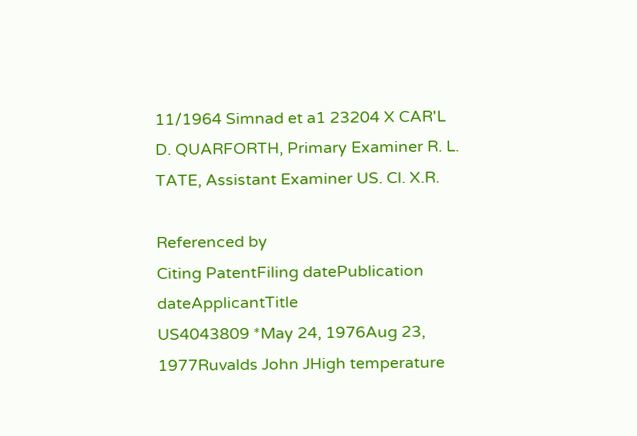11/1964 Simnad et a1 23204 X CAR'L D. QUARFORTH, Primary Examiner R. L. TATE, Assistant Examiner US. Cl. X.R.

Referenced by
Citing PatentFiling datePublication dateApplicantTitle
US4043809 *May 24, 1976Aug 23, 1977Ruvalds John JHigh temperature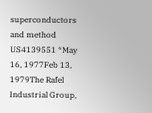superconductors and method
US4139551 *May 16, 1977Feb 13, 1979The Rafel Industrial Group,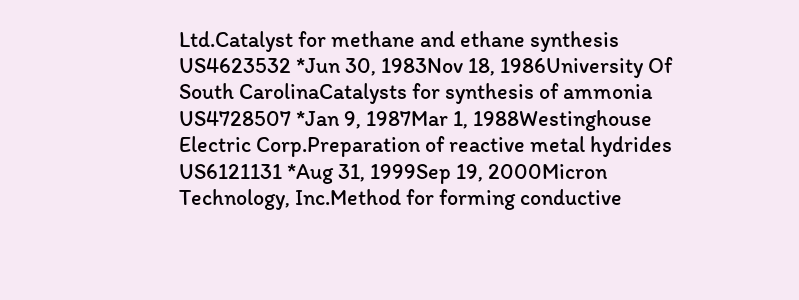Ltd.Catalyst for methane and ethane synthesis
US4623532 *Jun 30, 1983Nov 18, 1986University Of South CarolinaCatalysts for synthesis of ammonia
US4728507 *Jan 9, 1987Mar 1, 1988Westinghouse Electric Corp.Preparation of reactive metal hydrides
US6121131 *Aug 31, 1999Sep 19, 2000Micron Technology, Inc.Method for forming conductive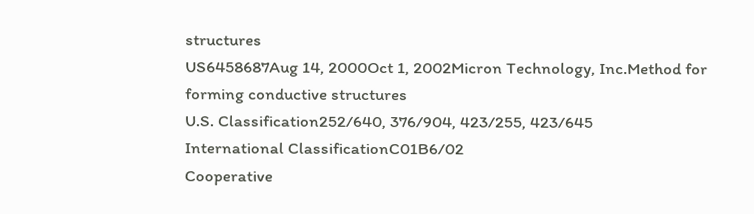structures
US6458687Aug 14, 2000Oct 1, 2002Micron Technology, Inc.Method for forming conductive structures
U.S. Classification252/640, 376/904, 423/255, 423/645
International ClassificationC01B6/02
Cooperative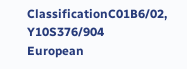ClassificationC01B6/02, Y10S376/904
European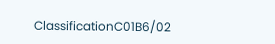ClassificationC01B6/02